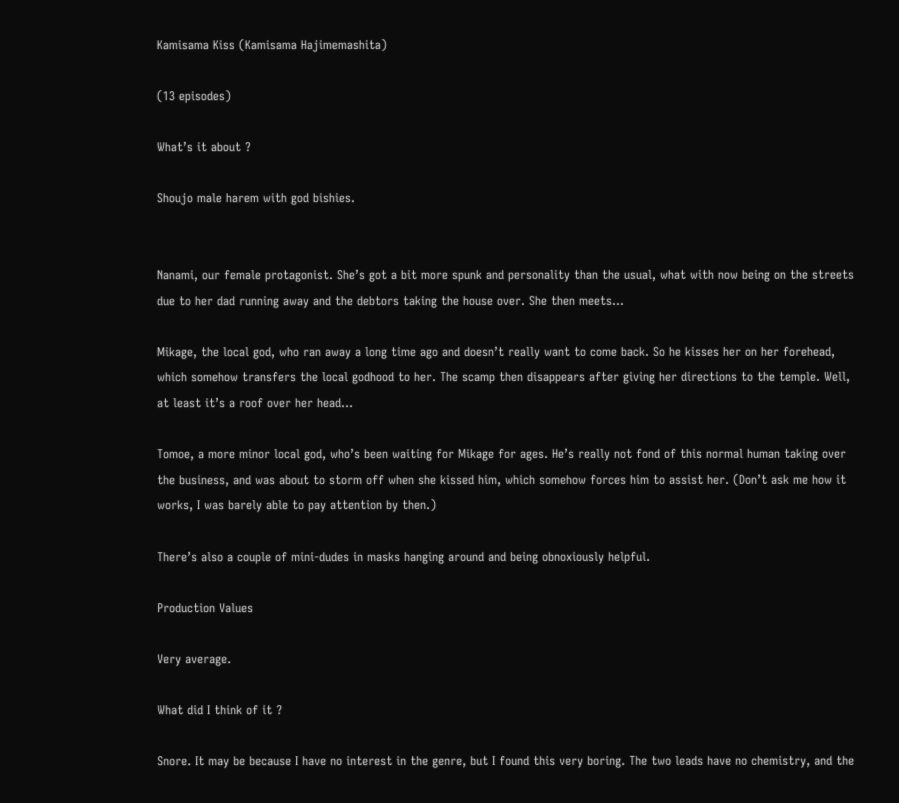Kamisama Kiss (Kamisama Hajimemashita)

(13 episodes)

What’s it about ?

Shoujo male harem with god bishies.


Nanami, our female protagonist. She’s got a bit more spunk and personality than the usual, what with now being on the streets due to her dad running away and the debtors taking the house over. She then meets…

Mikage, the local god, who ran away a long time ago and doesn’t really want to come back. So he kisses her on her forehead, which somehow transfers the local godhood to her. The scamp then disappears after giving her directions to the temple. Well, at least it’s a roof over her head…

Tomoe, a more minor local god, who’s been waiting for Mikage for ages. He’s really not fond of this normal human taking over the business, and was about to storm off when she kissed him, which somehow forces him to assist her. (Don’t ask me how it works, I was barely able to pay attention by then.)

There’s also a couple of mini-dudes in masks hanging around and being obnoxiously helpful.

Production Values

Very average.

What did I think of it ?

Snore. It may be because I have no interest in the genre, but I found this very boring. The two leads have no chemistry, and the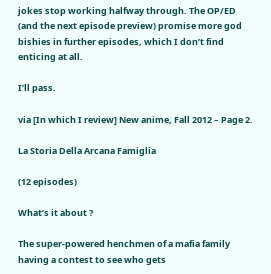jokes stop working halfway through. The OP/ED (and the next episode preview) promise more god bishies in further episodes, which I don’t find enticing at all.

I’ll pass.

via [In which I review] New anime, Fall 2012 – Page 2.

La Storia Della Arcana Famiglia

(12 episodes)

What’s it about ?

The super-powered henchmen of a mafia family having a contest to see who gets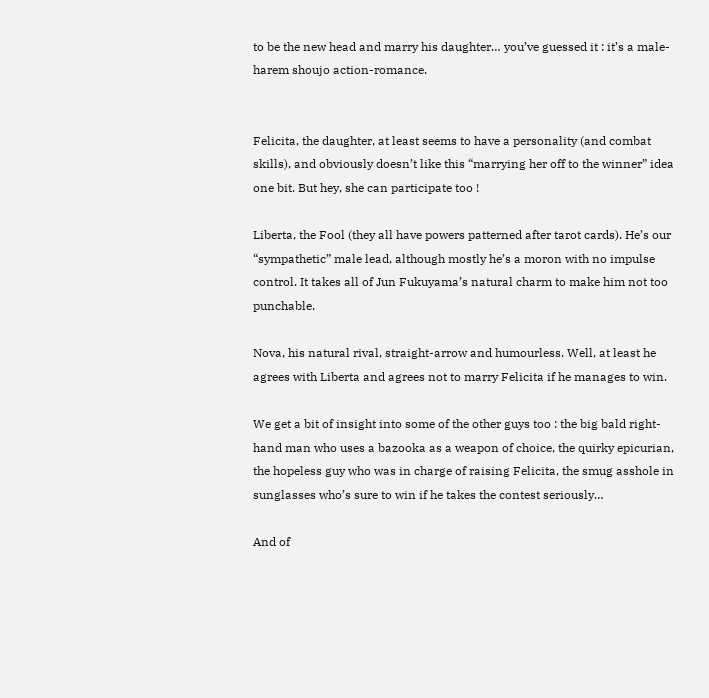to be the new head and marry his daughter… you’ve guessed it : it’s a male-harem shoujo action-romance.


Felicita, the daughter, at least seems to have a personality (and combat skills), and obviously doesn’t like this “marrying her off to the winner” idea one bit. But hey, she can participate too !

Liberta, the Fool (they all have powers patterned after tarot cards). He’s our “sympathetic” male lead, although mostly he’s a moron with no impulse control. It takes all of Jun Fukuyama’s natural charm to make him not too punchable.

Nova, his natural rival, straight-arrow and humourless. Well, at least he agrees with Liberta and agrees not to marry Felicita if he manages to win.

We get a bit of insight into some of the other guys too : the big bald right-hand man who uses a bazooka as a weapon of choice, the quirky epicurian, the hopeless guy who was in charge of raising Felicita, the smug asshole in sunglasses who’s sure to win if he takes the contest seriously…

And of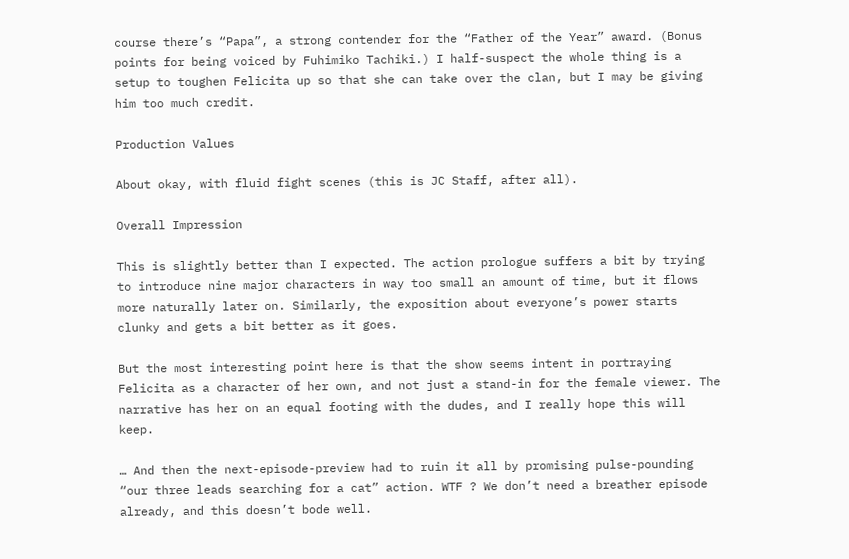course there’s “Papa”, a strong contender for the “Father of the Year” award. (Bonus points for being voiced by Fuhimiko Tachiki.) I half-suspect the whole thing is a setup to toughen Felicita up so that she can take over the clan, but I may be giving him too much credit.

Production Values

About okay, with fluid fight scenes (this is JC Staff, after all).

Overall Impression

This is slightly better than I expected. The action prologue suffers a bit by trying to introduce nine major characters in way too small an amount of time, but it flows more naturally later on. Similarly, the exposition about everyone’s power starts clunky and gets a bit better as it goes.

But the most interesting point here is that the show seems intent in portraying Felicita as a character of her own, and not just a stand-in for the female viewer. The narrative has her on an equal footing with the dudes, and I really hope this will keep.

… And then the next-episode-preview had to ruin it all by promising pulse-pounding “our three leads searching for a cat” action. WTF ? We don’t need a breather episode already, and this doesn’t bode well.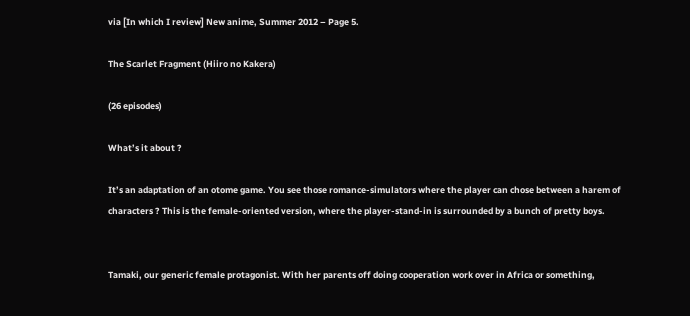via [In which I review] New anime, Summer 2012 – Page 5.

The Scarlet Fragment (Hiiro no Kakera)

(26 episodes)

What’s it about ?

It’s an adaptation of an otome game. You see those romance-simulators where the player can chose between a harem of characters ? This is the female-oriented version, where the player-stand-in is surrounded by a bunch of pretty boys.


Tamaki, our generic female protagonist. With her parents off doing cooperation work over in Africa or something,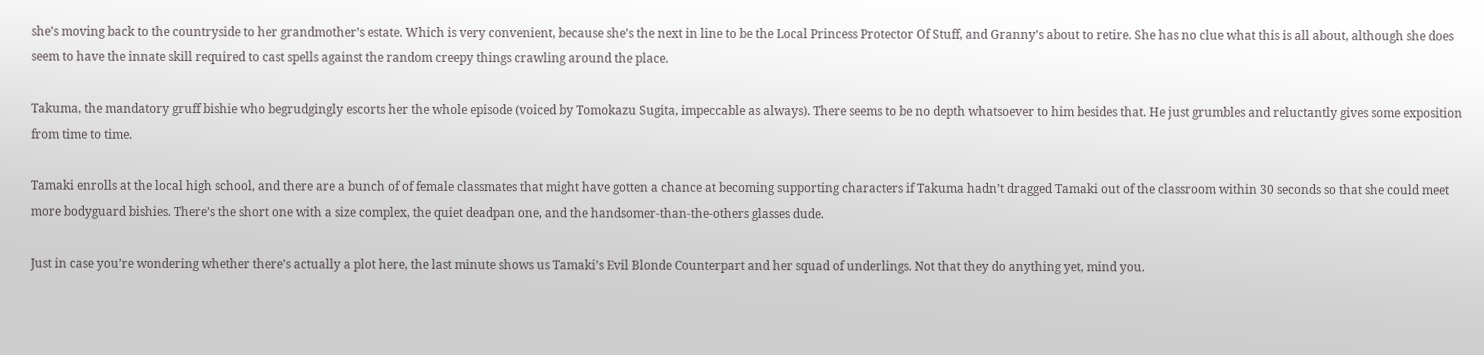she’s moving back to the countryside to her grandmother’s estate. Which is very convenient, because she’s the next in line to be the Local Princess Protector Of Stuff, and Granny’s about to retire. She has no clue what this is all about, although she does seem to have the innate skill required to cast spells against the random creepy things crawling around the place.

Takuma, the mandatory gruff bishie who begrudgingly escorts her the whole episode (voiced by Tomokazu Sugita, impeccable as always). There seems to be no depth whatsoever to him besides that. He just grumbles and reluctantly gives some exposition from time to time.

Tamaki enrolls at the local high school, and there are a bunch of of female classmates that might have gotten a chance at becoming supporting characters if Takuma hadn’t dragged Tamaki out of the classroom within 30 seconds so that she could meet more bodyguard bishies. There’s the short one with a size complex, the quiet deadpan one, and the handsomer-than-the-others glasses dude.

Just in case you’re wondering whether there’s actually a plot here, the last minute shows us Tamaki’s Evil Blonde Counterpart and her squad of underlings. Not that they do anything yet, mind you.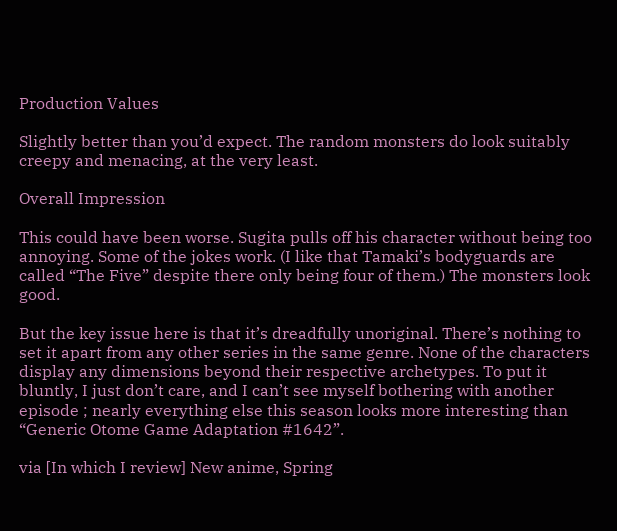Production Values

Slightly better than you’d expect. The random monsters do look suitably creepy and menacing, at the very least.

Overall Impression

This could have been worse. Sugita pulls off his character without being too annoying. Some of the jokes work. (I like that Tamaki’s bodyguards are called “The Five” despite there only being four of them.) The monsters look good.

But the key issue here is that it’s dreadfully unoriginal. There’s nothing to set it apart from any other series in the same genre. None of the characters display any dimensions beyond their respective archetypes. To put it bluntly, I just don’t care, and I can’t see myself bothering with another episode ; nearly everything else this season looks more interesting than “Generic Otome Game Adaptation #1642”.

via [In which I review] New anime, Spring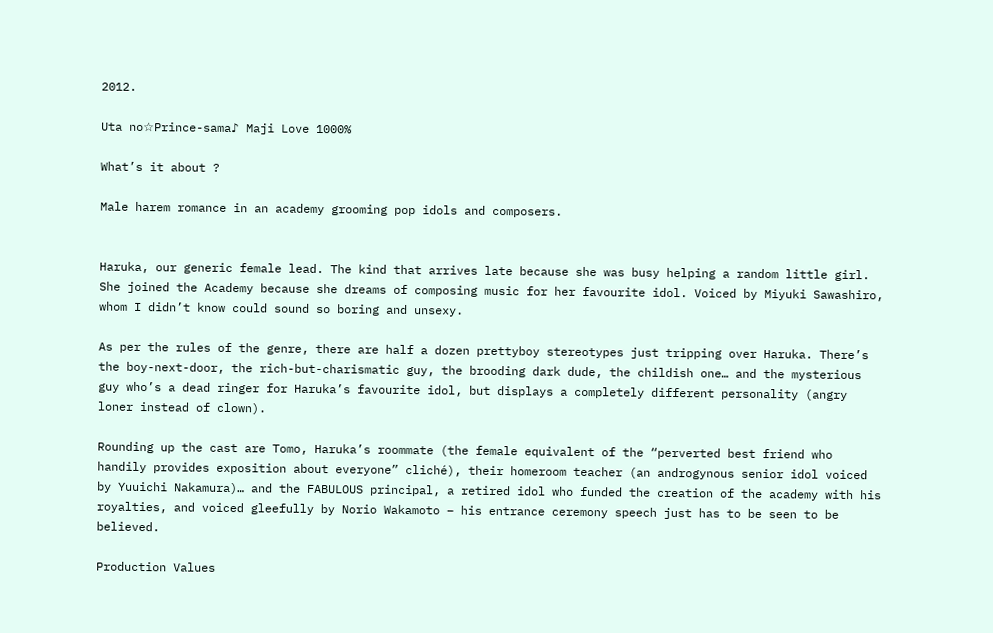2012.

Uta no☆Prince-sama♪ Maji Love 1000%

What’s it about ?

Male harem romance in an academy grooming pop idols and composers.


Haruka, our generic female lead. The kind that arrives late because she was busy helping a random little girl. She joined the Academy because she dreams of composing music for her favourite idol. Voiced by Miyuki Sawashiro, whom I didn’t know could sound so boring and unsexy.

As per the rules of the genre, there are half a dozen prettyboy stereotypes just tripping over Haruka. There’s the boy-next-door, the rich-but-charismatic guy, the brooding dark dude, the childish one… and the mysterious guy who’s a dead ringer for Haruka’s favourite idol, but displays a completely different personality (angry loner instead of clown).

Rounding up the cast are Tomo, Haruka’s roommate (the female equivalent of the “perverted best friend who handily provides exposition about everyone” cliché), their homeroom teacher (an androgynous senior idol voiced by Yuuichi Nakamura)… and the FABULOUS principal, a retired idol who funded the creation of the academy with his royalties, and voiced gleefully by Norio Wakamoto – his entrance ceremony speech just has to be seen to be believed.

Production Values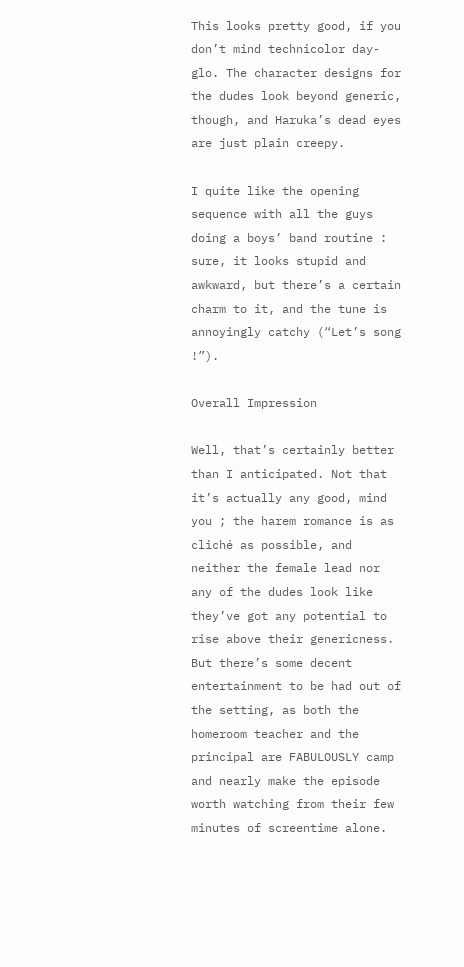This looks pretty good, if you don’t mind technicolor day-glo. The character designs for the dudes look beyond generic, though, and Haruka’s dead eyes are just plain creepy.

I quite like the opening sequence with all the guys doing a boys’ band routine : sure, it looks stupid and awkward, but there’s a certain charm to it, and the tune is annoyingly catchy (“Let’s song !”).

Overall Impression

Well, that’s certainly better than I anticipated. Not that it’s actually any good, mind you ; the harem romance is as cliché as possible, and neither the female lead nor any of the dudes look like they’ve got any potential to rise above their genericness. But there’s some decent entertainment to be had out of the setting, as both the homeroom teacher and the principal are FABULOUSLY camp and nearly make the episode worth watching from their few minutes of screentime alone.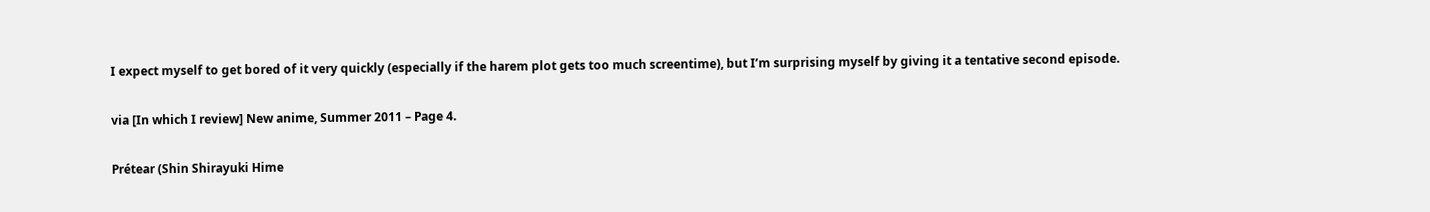I expect myself to get bored of it very quickly (especially if the harem plot gets too much screentime), but I’m surprising myself by giving it a tentative second episode.

via [In which I review] New anime, Summer 2011 – Page 4.

Prétear (Shin Shirayuki Hime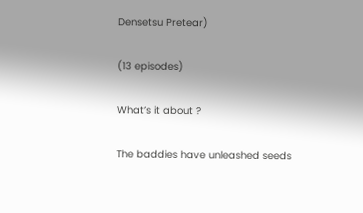Densetsu Pretear)

(13 episodes)

What’s it about ?

The baddies have unleashed seeds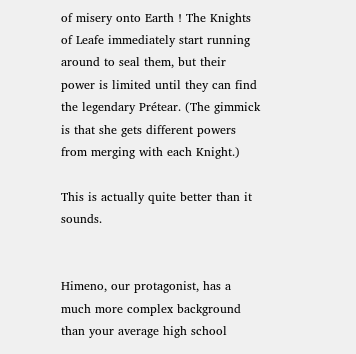of misery onto Earth ! The Knights of Leafe immediately start running around to seal them, but their power is limited until they can find the legendary Prétear. (The gimmick is that she gets different powers from merging with each Knight.)

This is actually quite better than it sounds.


Himeno, our protagonist, has a much more complex background than your average high school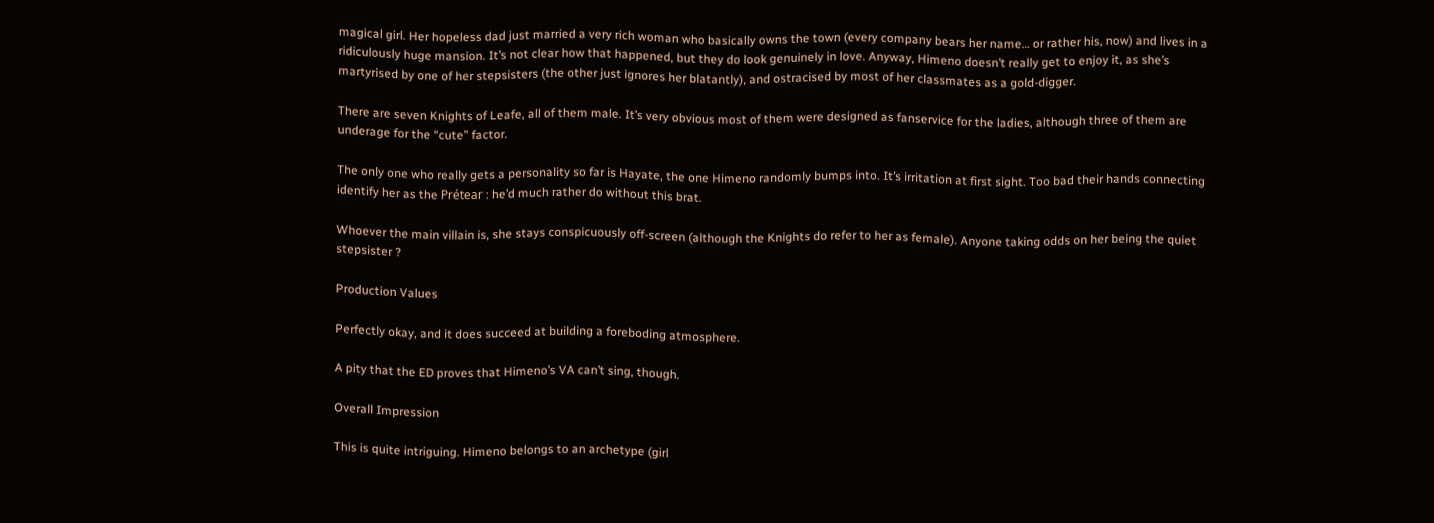magical girl. Her hopeless dad just married a very rich woman who basically owns the town (every company bears her name… or rather his, now) and lives in a ridiculously huge mansion. It’s not clear how that happened, but they do look genuinely in love. Anyway, Himeno doesn’t really get to enjoy it, as she’s martyrised by one of her stepsisters (the other just ignores her blatantly), and ostracised by most of her classmates as a gold-digger.

There are seven Knights of Leafe, all of them male. It’s very obvious most of them were designed as fanservice for the ladies, although three of them are underage for the “cute” factor.

The only one who really gets a personality so far is Hayate, the one Himeno randomly bumps into. It’s irritation at first sight. Too bad their hands connecting identify her as the Prétear : he’d much rather do without this brat.

Whoever the main villain is, she stays conspicuously off-screen (although the Knights do refer to her as female). Anyone taking odds on her being the quiet stepsister ?

Production Values

Perfectly okay, and it does succeed at building a foreboding atmosphere.

A pity that the ED proves that Himeno’s VA can’t sing, though.

Overall Impression

This is quite intriguing. Himeno belongs to an archetype (girl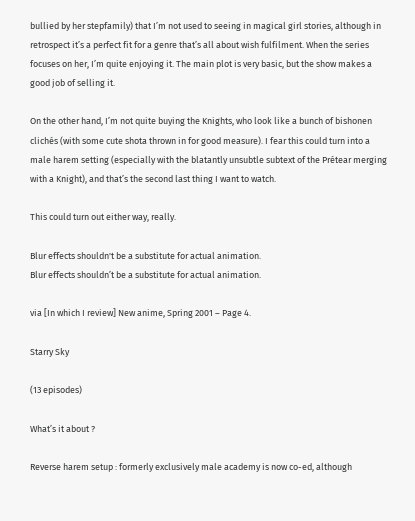bullied by her stepfamily) that I’m not used to seeing in magical girl stories, although in retrospect it’s a perfect fit for a genre that’s all about wish fulfilment. When the series focuses on her, I’m quite enjoying it. The main plot is very basic, but the show makes a good job of selling it.

On the other hand, I’m not quite buying the Knights, who look like a bunch of bishonen clichés (with some cute shota thrown in for good measure). I fear this could turn into a male harem setting (especially with the blatantly unsubtle subtext of the Prétear merging with a Knight), and that’s the second last thing I want to watch.

This could turn out either way, really.

Blur effects shouldn't be a substitute for actual animation.
Blur effects shouldn’t be a substitute for actual animation.

via [In which I review] New anime, Spring 2001 – Page 4.

Starry Sky

(13 episodes)

What’s it about ?

Reverse harem setup : formerly exclusively male academy is now co-ed, although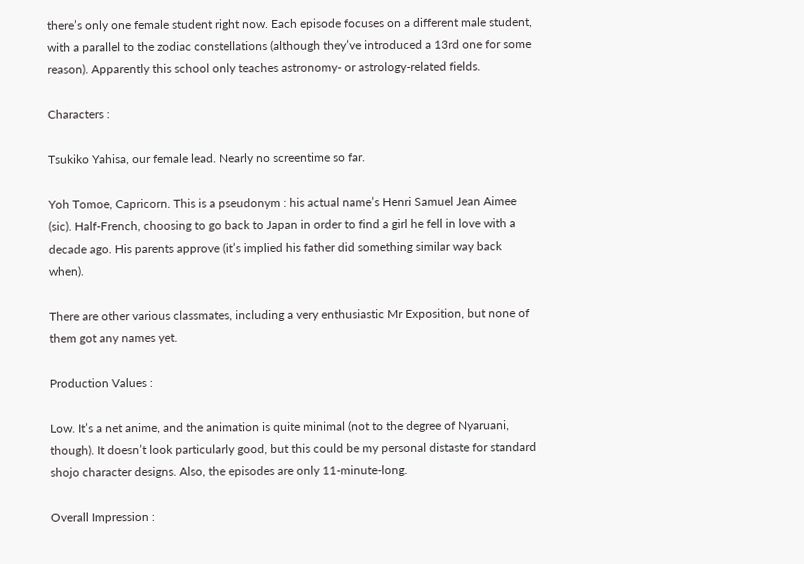there’s only one female student right now. Each episode focuses on a different male student, with a parallel to the zodiac constellations (although they’ve introduced a 13rd one for some reason). Apparently this school only teaches astronomy- or astrology-related fields.

Characters :

Tsukiko Yahisa, our female lead. Nearly no screentime so far.

Yoh Tomoe, Capricorn. This is a pseudonym : his actual name’s Henri Samuel Jean Aimee (sic). Half-French, choosing to go back to Japan in order to find a girl he fell in love with a decade ago. His parents approve (it’s implied his father did something similar way back when).

There are other various classmates, including a very enthusiastic Mr Exposition, but none of them got any names yet.

Production Values :

Low. It’s a net anime, and the animation is quite minimal (not to the degree of Nyaruani, though). It doesn’t look particularly good, but this could be my personal distaste for standard shojo character designs. Also, the episodes are only 11-minute-long.

Overall Impression :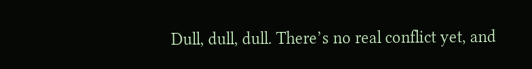Dull, dull, dull. There’s no real conflict yet, and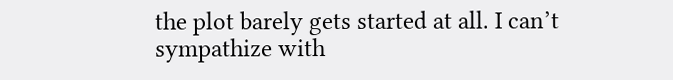the plot barely gets started at all. I can’t sympathize with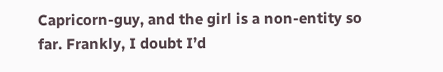Capricorn-guy, and the girl is a non-entity so far. Frankly, I doubt I’d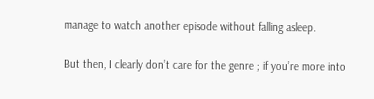manage to watch another episode without falling asleep.

But then, I clearly don’t care for the genre ; if you’re more into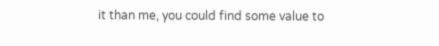it than me, you could find some value to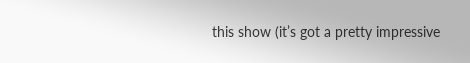this show (it’s got a pretty impressive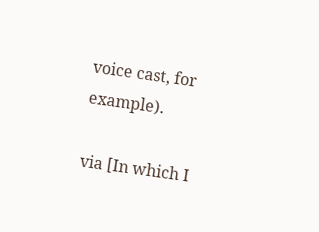voice cast, for example).

via [In which I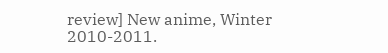review] New anime, Winter 2010-2011.